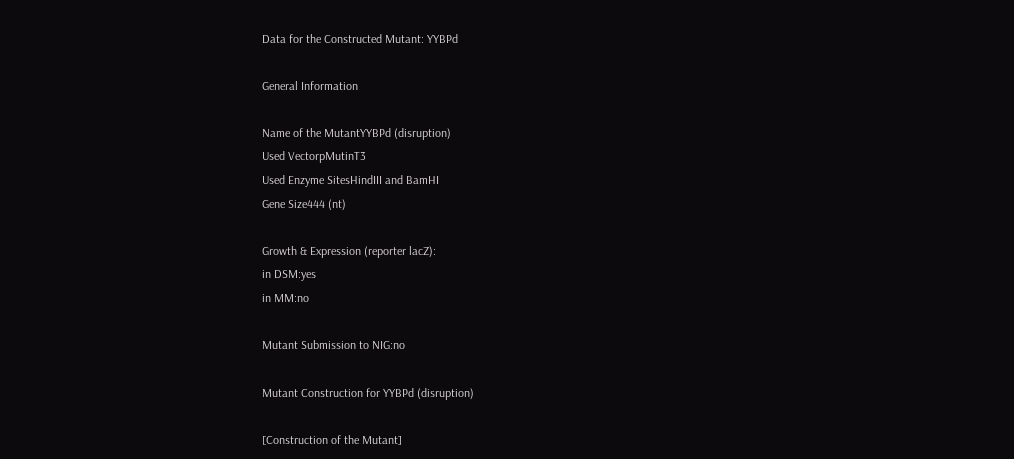Data for the Constructed Mutant: YYBPd

General Information

Name of the MutantYYBPd (disruption)
Used VectorpMutinT3
Used Enzyme SitesHindIII and BamHI
Gene Size444 (nt)

Growth & Expression (reporter lacZ):
in DSM:yes
in MM:no

Mutant Submission to NIG:no

Mutant Construction for YYBPd (disruption)

[Construction of the Mutant]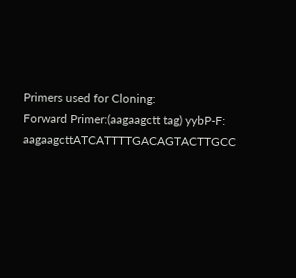Primers used for Cloning:
Forward Primer:(aagaagctt tag) yybP-F: aagaagcttATCATTTTGACAGTACTTGCC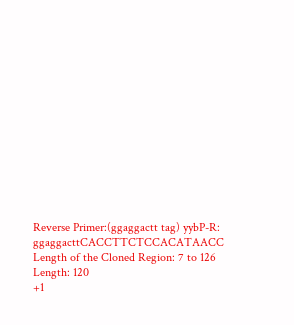Reverse Primer:(ggaggactt tag) yybP-R: ggaggacttCACCTTCTCCACATAACC
Length of the Cloned Region: 7 to 126 Length: 120
+1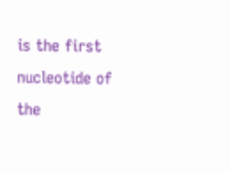is the first nucleotide of the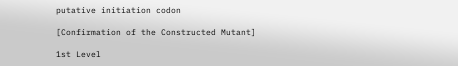putative initiation codon

[Confirmation of the Constructed Mutant]

1st Level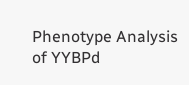Phenotype Analysis of YYBPd